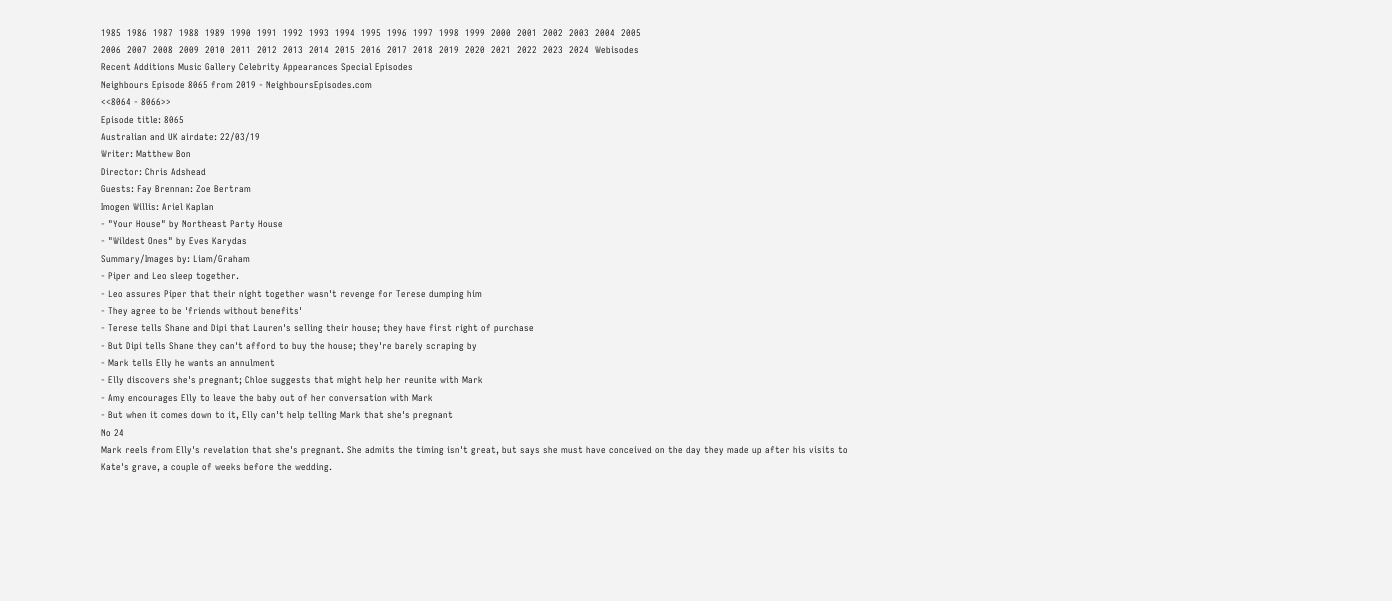1985  1986  1987  1988  1989  1990  1991  1992  1993  1994  1995  1996  1997  1998  1999  2000  2001  2002  2003  2004  2005
2006  2007  2008  2009  2010  2011  2012  2013  2014  2015  2016  2017  2018  2019  2020  2021  2022  2023  2024  Webisodes
Recent Additions Music Gallery Celebrity Appearances Special Episodes
Neighbours Episode 8065 from 2019 - NeighboursEpisodes.com
<<8064 - 8066>>
Episode title: 8065
Australian and UK airdate: 22/03/19
Writer: Matthew Bon
Director: Chris Adshead
Guests: Fay Brennan: Zoe Bertram
Imogen Willis: Ariel Kaplan
- "Your House" by Northeast Party House
- "Wildest Ones" by Eves Karydas
Summary/Images by: Liam/Graham
- Piper and Leo sleep together.
- Leo assures Piper that their night together wasn't revenge for Terese dumping him
- They agree to be 'friends without benefits'
- Terese tells Shane and Dipi that Lauren's selling their house; they have first right of purchase
- But Dipi tells Shane they can't afford to buy the house; they're barely scraping by
- Mark tells Elly he wants an annulment
- Elly discovers she's pregnant; Chloe suggests that might help her reunite with Mark
- Amy encourages Elly to leave the baby out of her conversation with Mark
- But when it comes down to it, Elly can't help telling Mark that she's pregnant
No 24
Mark reels from Elly's revelation that she's pregnant. She admits the timing isn't great, but says she must have conceived on the day they made up after his visits to Kate's grave, a couple of weeks before the wedding.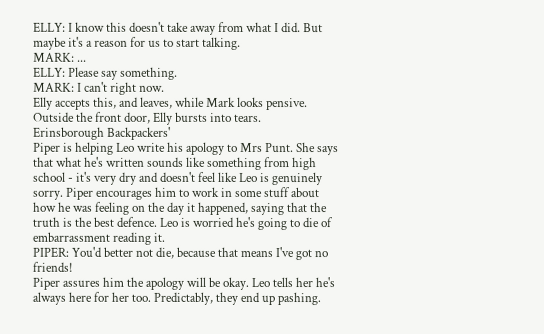ELLY: I know this doesn't take away from what I did. But maybe it's a reason for us to start talking.
MARK: ...
ELLY: Please say something.
MARK: I can't right now.
Elly accepts this, and leaves, while Mark looks pensive. Outside the front door, Elly bursts into tears.
Erinsborough Backpackers'
Piper is helping Leo write his apology to Mrs Punt. She says that what he's written sounds like something from high school - it's very dry and doesn't feel like Leo is genuinely sorry. Piper encourages him to work in some stuff about how he was feeling on the day it happened, saying that the truth is the best defence. Leo is worried he's going to die of embarrassment reading it.
PIPER: You'd better not die, because that means I've got no friends!
Piper assures him the apology will be okay. Leo tells her he's always here for her too. Predictably, they end up pashing.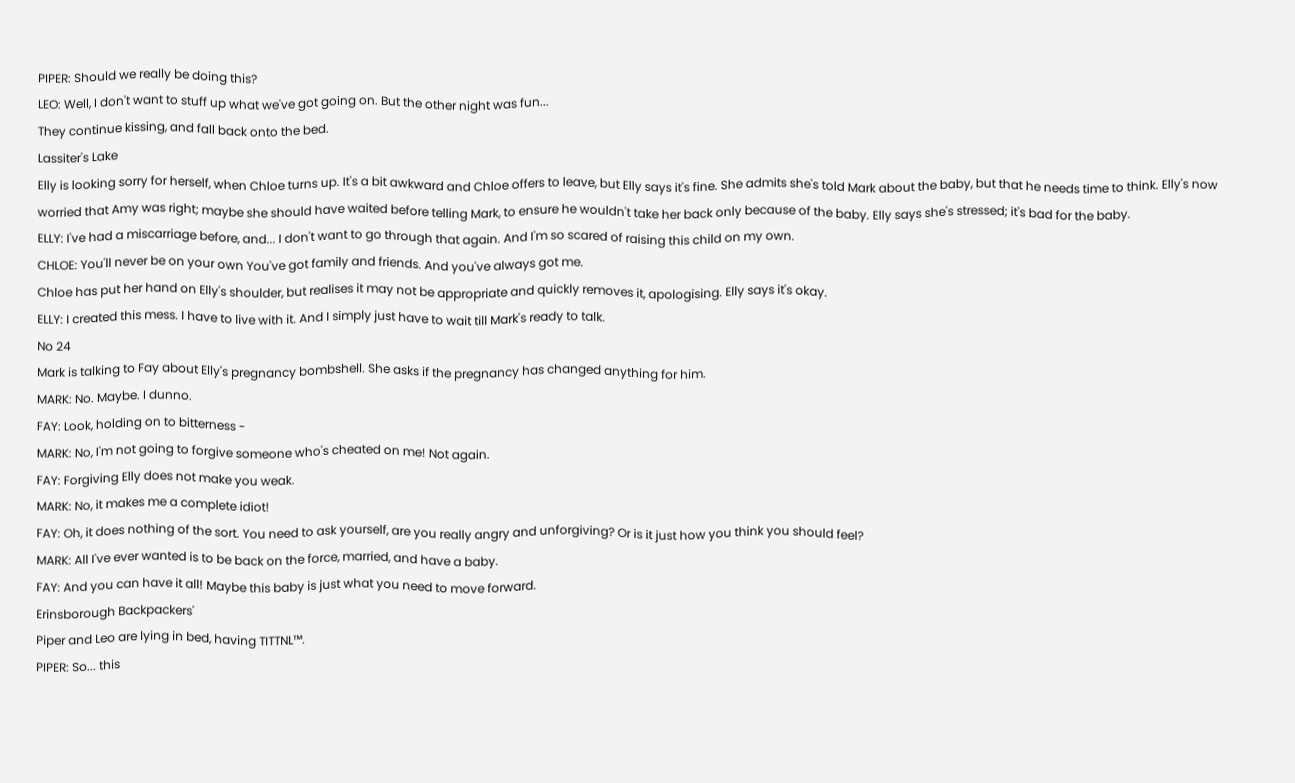PIPER: Should we really be doing this?
LEO: Well, I don't want to stuff up what we've got going on. But the other night was fun...
They continue kissing, and fall back onto the bed.
Lassiter's Lake
Elly is looking sorry for herself, when Chloe turns up. It's a bit awkward and Chloe offers to leave, but Elly says it's fine. She admits she's told Mark about the baby, but that he needs time to think. Elly's now worried that Amy was right; maybe she should have waited before telling Mark, to ensure he wouldn't take her back only because of the baby. Elly says she's stressed; it's bad for the baby.
ELLY: I've had a miscarriage before, and... I don't want to go through that again. And I'm so scared of raising this child on my own.
CHLOE: You'll never be on your own You've got family and friends. And you've always got me.
Chloe has put her hand on Elly's shoulder, but realises it may not be appropriate and quickly removes it, apologising. Elly says it's okay.
ELLY: I created this mess. I have to live with it. And I simply just have to wait till Mark's ready to talk.
No 24
Mark is talking to Fay about Elly's pregnancy bombshell. She asks if the pregnancy has changed anything for him.
MARK: No. Maybe. I dunno.
FAY: Look, holding on to bitterness -
MARK: No, I'm not going to forgive someone who's cheated on me! Not again.
FAY: Forgiving Elly does not make you weak.
MARK: No, it makes me a complete idiot!
FAY: Oh, it does nothing of the sort. You need to ask yourself, are you really angry and unforgiving? Or is it just how you think you should feel?
MARK: All I've ever wanted is to be back on the force, married, and have a baby.
FAY: And you can have it all! Maybe this baby is just what you need to move forward.
Erinsborough Backpackers'
Piper and Leo are lying in bed, having TITTNL™.
PIPER: So... this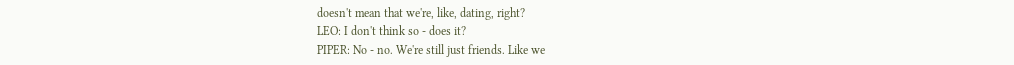doesn't mean that we're, like, dating, right?
LEO: I don't think so - does it?
PIPER: No - no. We're still just friends. Like we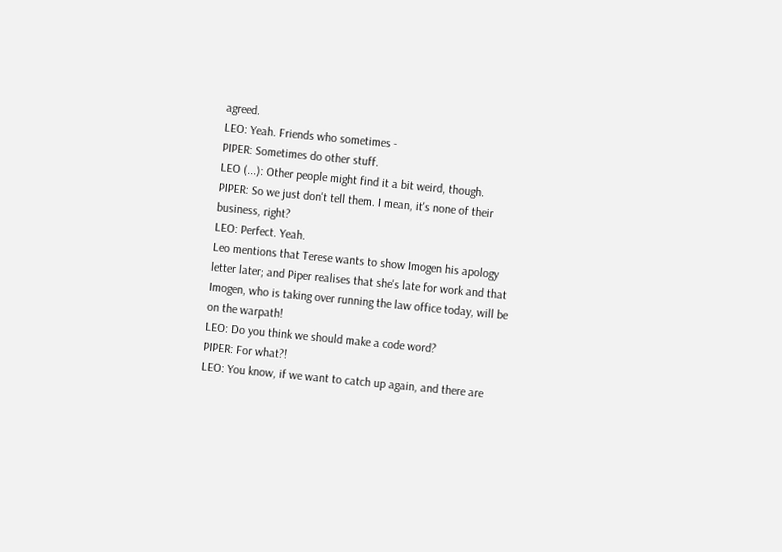agreed.
LEO: Yeah. Friends who sometimes -
PIPER: Sometimes do other stuff.
LEO (...): Other people might find it a bit weird, though.
PIPER: So we just don't tell them. I mean, it's none of their business, right?
LEO: Perfect. Yeah.
Leo mentions that Terese wants to show Imogen his apology letter later; and Piper realises that she's late for work and that Imogen, who is taking over running the law office today, will be on the warpath!
LEO: Do you think we should make a code word?
PIPER: For what?!
LEO: You know, if we want to catch up again, and there are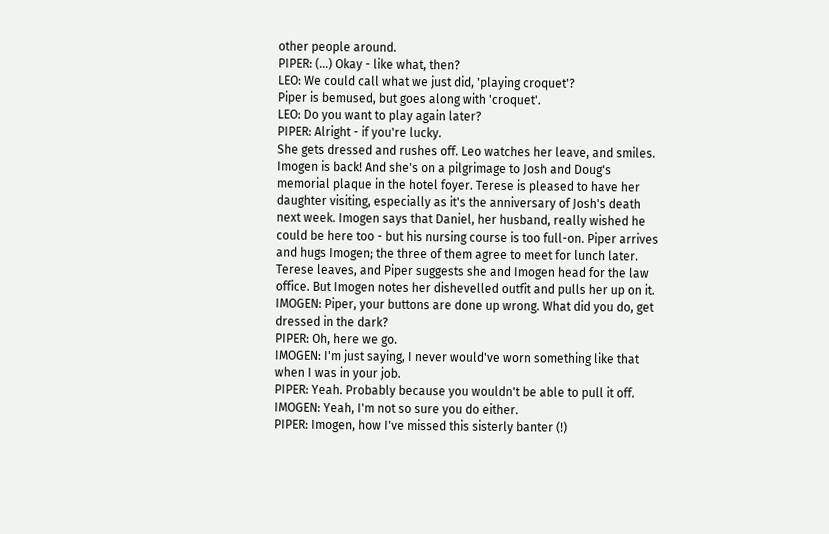other people around.
PIPER: (...) Okay - like what, then?
LEO: We could call what we just did, 'playing croquet'?
Piper is bemused, but goes along with 'croquet'.
LEO: Do you want to play again later?
PIPER: Alright - if you're lucky.
She gets dressed and rushes off. Leo watches her leave, and smiles.
Imogen is back! And she's on a pilgrimage to Josh and Doug's memorial plaque in the hotel foyer. Terese is pleased to have her daughter visiting, especially as it's the anniversary of Josh's death next week. Imogen says that Daniel, her husband, really wished he could be here too - but his nursing course is too full-on. Piper arrives and hugs Imogen; the three of them agree to meet for lunch later.
Terese leaves, and Piper suggests she and Imogen head for the law office. But Imogen notes her dishevelled outfit and pulls her up on it.
IMOGEN: Piper, your buttons are done up wrong. What did you do, get dressed in the dark?
PIPER: Oh, here we go.
IMOGEN: I'm just saying, I never would've worn something like that when I was in your job.
PIPER: Yeah. Probably because you wouldn't be able to pull it off.
IMOGEN: Yeah, I'm not so sure you do either.
PIPER: Imogen, how I've missed this sisterly banter (!)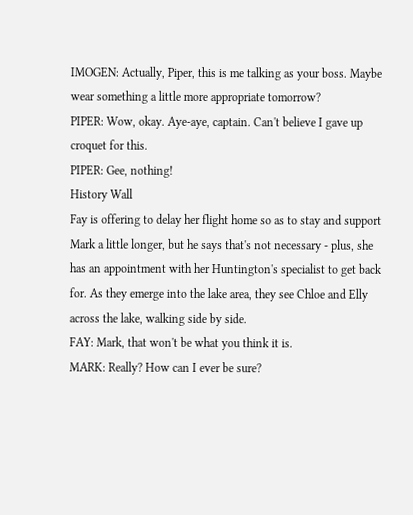IMOGEN: Actually, Piper, this is me talking as your boss. Maybe wear something a little more appropriate tomorrow?
PIPER: Wow, okay. Aye-aye, captain. Can't believe I gave up croquet for this.
PIPER: Gee, nothing!
History Wall
Fay is offering to delay her flight home so as to stay and support Mark a little longer, but he says that's not necessary - plus, she has an appointment with her Huntington's specialist to get back for. As they emerge into the lake area, they see Chloe and Elly across the lake, walking side by side.
FAY: Mark, that won't be what you think it is.
MARK: Really? How can I ever be sure?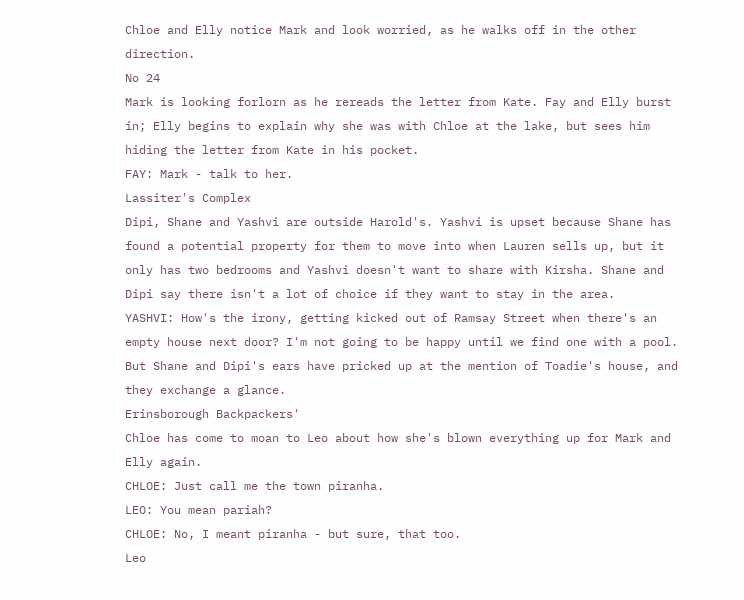Chloe and Elly notice Mark and look worried, as he walks off in the other direction.
No 24
Mark is looking forlorn as he rereads the letter from Kate. Fay and Elly burst in; Elly begins to explain why she was with Chloe at the lake, but sees him hiding the letter from Kate in his pocket.
FAY: Mark - talk to her.
Lassiter's Complex
Dipi, Shane and Yashvi are outside Harold's. Yashvi is upset because Shane has found a potential property for them to move into when Lauren sells up, but it only has two bedrooms and Yashvi doesn't want to share with Kirsha. Shane and Dipi say there isn't a lot of choice if they want to stay in the area.
YASHVI: How's the irony, getting kicked out of Ramsay Street when there's an empty house next door? I'm not going to be happy until we find one with a pool.
But Shane and Dipi's ears have pricked up at the mention of Toadie's house, and they exchange a glance.
Erinsborough Backpackers'
Chloe has come to moan to Leo about how she's blown everything up for Mark and Elly again.
CHLOE: Just call me the town piranha.
LEO: You mean pariah?
CHLOE: No, I meant piranha - but sure, that too.
Leo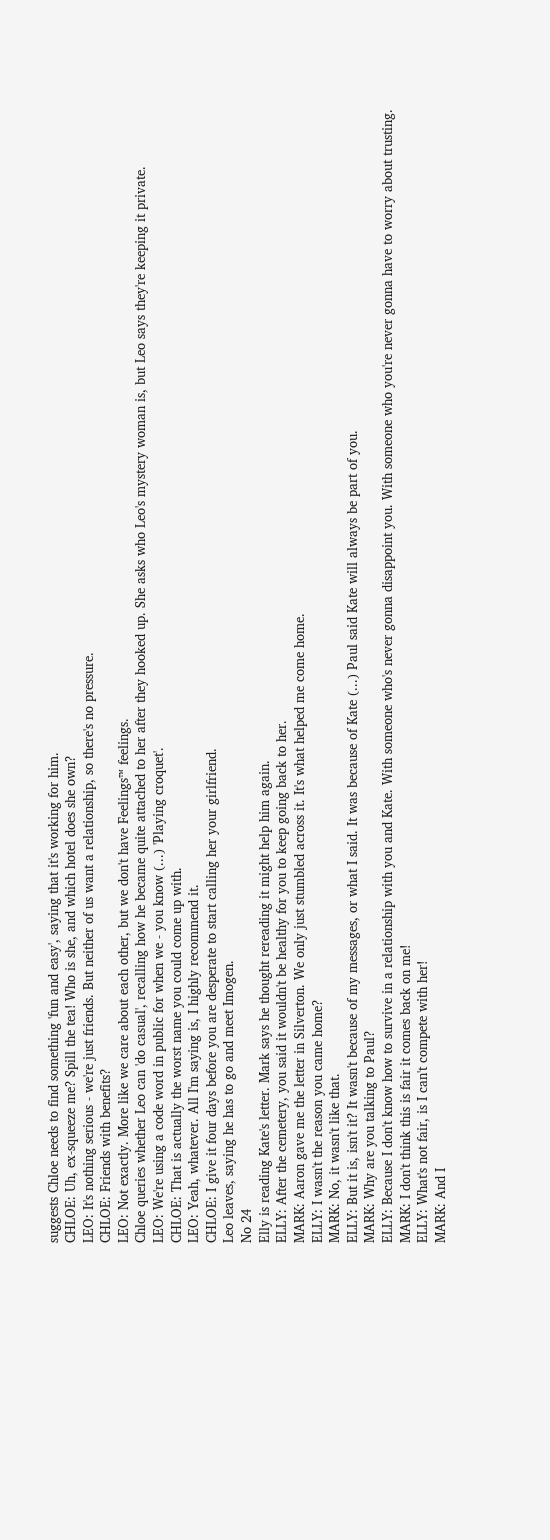suggests Chloe needs to find something 'fun and easy', saying that it's working for him.
CHLOE: Uh, ex-squeeze me? Spill the tea! Who is she, and which hotel does she own?
LEO: It's nothing serious - we're just friends. But neither of us want a relationship, so there's no pressure.
CHLOE: Friends with benefits?
LEO: Not exactly. More like we care about each other, but we don't have Feelings™ feelings.
Chloe queries whether Leo can 'do casual', recalling how he became quite attached to her after they hooked up. She asks who Leo's mystery woman is, but Leo says they're keeping it private.
LEO: We're using a code word in public for when we - you know (...) 'Playing croquet'.
CHLOE: That is actually the worst name you could come up with.
LEO: Yeah, whatever. All I'm saying is, I highly recommend it.
CHLOE: I give it four days before you are desperate to start calling her your girlfriend.
Leo leaves, saying he has to go and meet Imogen.
No 24
Elly is reading Kate's letter. Mark says he thought rereading it might help him again.
ELLY: After the cemetery, you said it wouldn't be healthy for you to keep going back to her.
MARK: Aaron gave me the letter in Silverton. We only just stumbled across it. It's what helped me come home.
ELLY: I wasn't the reason you came home?
MARK: No, it wasn't like that.
ELLY: But it is, isn't it? It wasn't because of my messages, or what I said. It was because of Kate (...) Paul said Kate will always be part of you.
MARK: Why are you talking to Paul?
ELLY: Because I don't know how to survive in a relationship with you and Kate. With someone who's never gonna disappoint you. With someone who you're never gonna have to worry about trusting.
MARK: I don't think this is fair it comes back on me!
ELLY: What's not fair, is I can't compete with her!
MARK: And I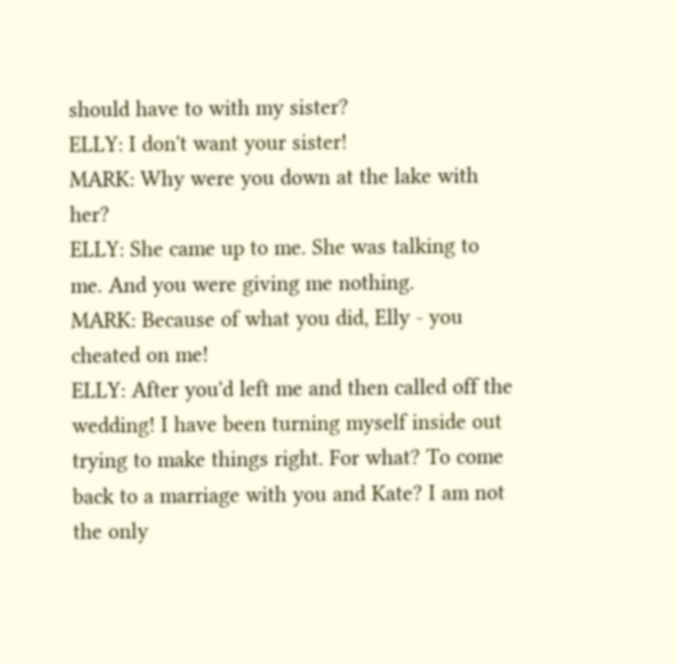should have to with my sister?
ELLY: I don't want your sister!
MARK: Why were you down at the lake with her?
ELLY: She came up to me. She was talking to me. And you were giving me nothing.
MARK: Because of what you did, Elly - you cheated on me!
ELLY: After you'd left me and then called off the wedding! I have been turning myself inside out trying to make things right. For what? To come back to a marriage with you and Kate? I am not the only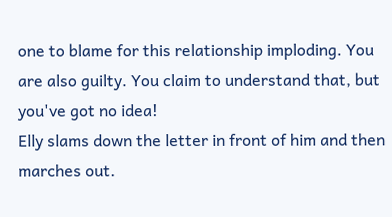one to blame for this relationship imploding. You are also guilty. You claim to understand that, but you've got no idea!
Elly slams down the letter in front of him and then marches out.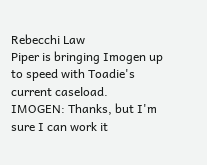Rebecchi Law
Piper is bringing Imogen up to speed with Toadie's current caseload.
IMOGEN: Thanks, but I'm sure I can work it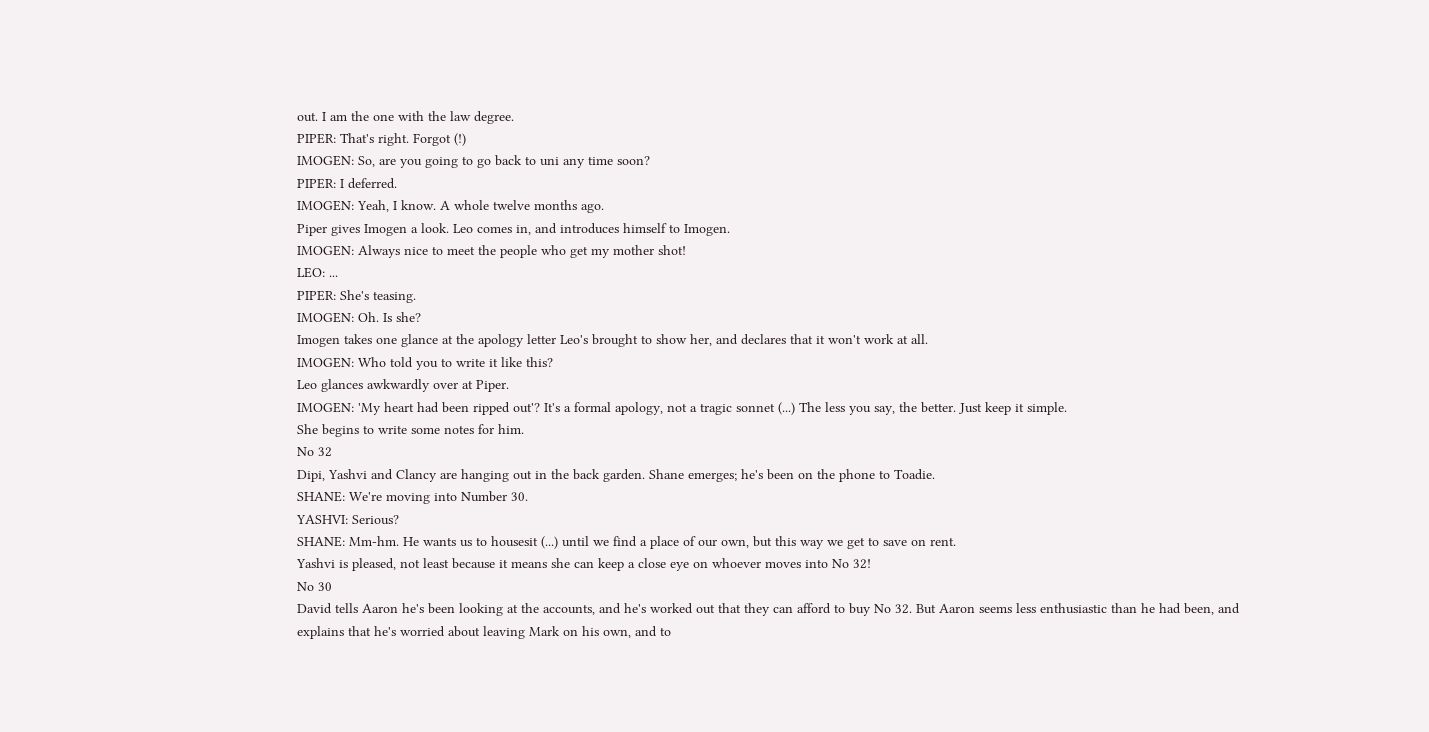out. I am the one with the law degree.
PIPER: That's right. Forgot (!)
IMOGEN: So, are you going to go back to uni any time soon?
PIPER: I deferred.
IMOGEN: Yeah, I know. A whole twelve months ago.
Piper gives Imogen a look. Leo comes in, and introduces himself to Imogen.
IMOGEN: Always nice to meet the people who get my mother shot!
LEO: ...
PIPER: She's teasing.
IMOGEN: Oh. Is she?
Imogen takes one glance at the apology letter Leo's brought to show her, and declares that it won't work at all.
IMOGEN: Who told you to write it like this?
Leo glances awkwardly over at Piper.
IMOGEN: 'My heart had been ripped out'? It's a formal apology, not a tragic sonnet (...) The less you say, the better. Just keep it simple.
She begins to write some notes for him.
No 32
Dipi, Yashvi and Clancy are hanging out in the back garden. Shane emerges; he's been on the phone to Toadie.
SHANE: We're moving into Number 30.
YASHVI: Serious?
SHANE: Mm-hm. He wants us to housesit (...) until we find a place of our own, but this way we get to save on rent.
Yashvi is pleased, not least because it means she can keep a close eye on whoever moves into No 32!
No 30
David tells Aaron he's been looking at the accounts, and he's worked out that they can afford to buy No 32. But Aaron seems less enthusiastic than he had been, and explains that he's worried about leaving Mark on his own, and to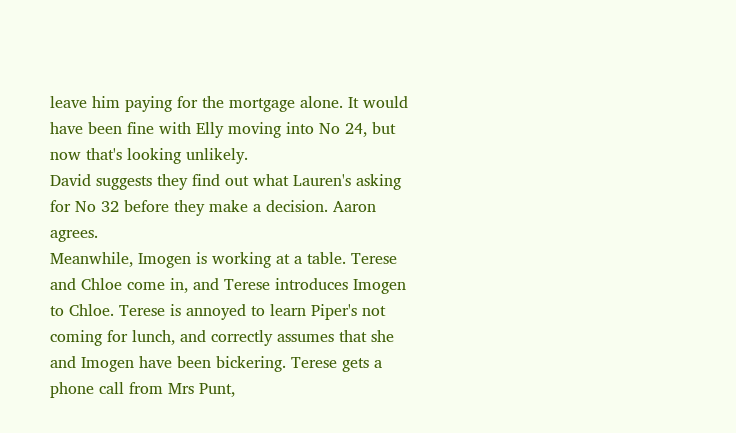leave him paying for the mortgage alone. It would have been fine with Elly moving into No 24, but now that's looking unlikely.
David suggests they find out what Lauren's asking for No 32 before they make a decision. Aaron agrees.
Meanwhile, Imogen is working at a table. Terese and Chloe come in, and Terese introduces Imogen to Chloe. Terese is annoyed to learn Piper's not coming for lunch, and correctly assumes that she and Imogen have been bickering. Terese gets a phone call from Mrs Punt,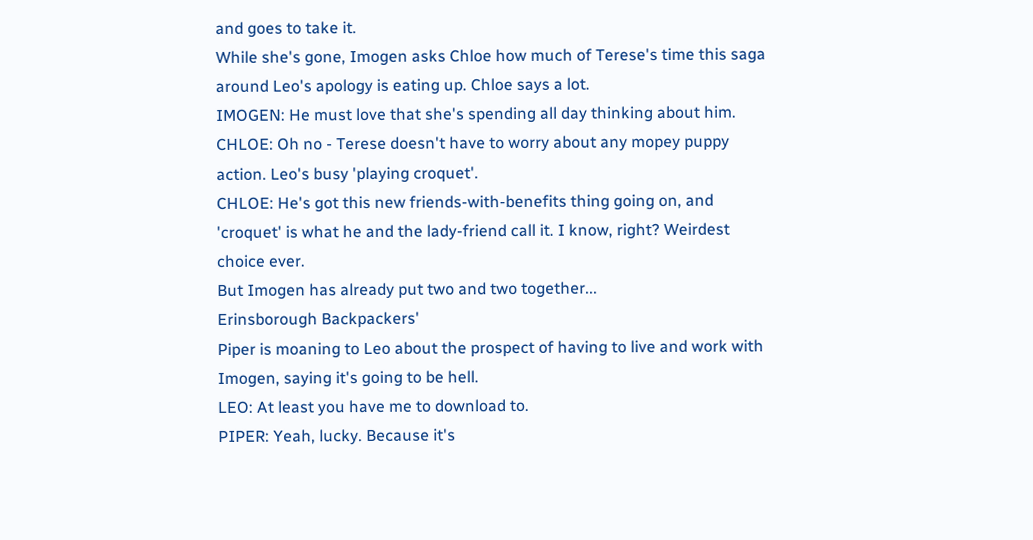and goes to take it.
While she's gone, Imogen asks Chloe how much of Terese's time this saga around Leo's apology is eating up. Chloe says a lot.
IMOGEN: He must love that she's spending all day thinking about him.
CHLOE: Oh no - Terese doesn't have to worry about any mopey puppy action. Leo's busy 'playing croquet'.
CHLOE: He's got this new friends-with-benefits thing going on, and 'croquet' is what he and the lady-friend call it. I know, right? Weirdest choice ever.
But Imogen has already put two and two together...
Erinsborough Backpackers'
Piper is moaning to Leo about the prospect of having to live and work with Imogen, saying it's going to be hell.
LEO: At least you have me to download to.
PIPER: Yeah, lucky. Because it's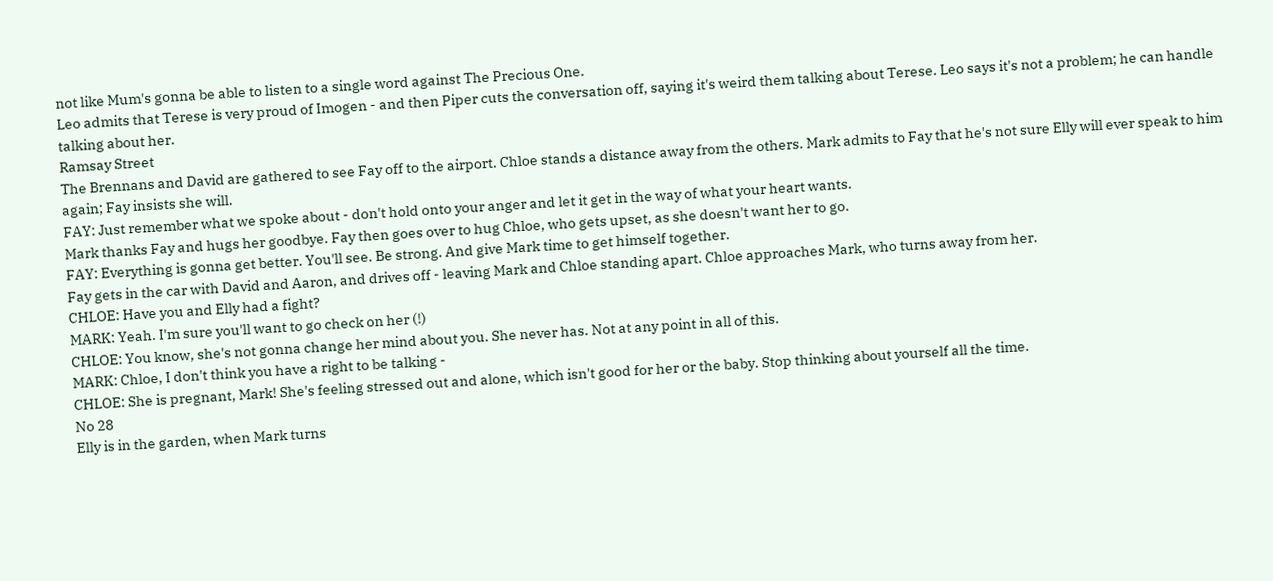not like Mum's gonna be able to listen to a single word against The Precious One.
Leo admits that Terese is very proud of Imogen - and then Piper cuts the conversation off, saying it's weird them talking about Terese. Leo says it's not a problem; he can handle talking about her.
Ramsay Street
The Brennans and David are gathered to see Fay off to the airport. Chloe stands a distance away from the others. Mark admits to Fay that he's not sure Elly will ever speak to him again; Fay insists she will.
FAY: Just remember what we spoke about - don't hold onto your anger and let it get in the way of what your heart wants.
Mark thanks Fay and hugs her goodbye. Fay then goes over to hug Chloe, who gets upset, as she doesn't want her to go.
FAY: Everything is gonna get better. You'll see. Be strong. And give Mark time to get himself together.
Fay gets in the car with David and Aaron, and drives off - leaving Mark and Chloe standing apart. Chloe approaches Mark, who turns away from her.
CHLOE: Have you and Elly had a fight?
MARK: Yeah. I'm sure you'll want to go check on her (!)
CHLOE: You know, she's not gonna change her mind about you. She never has. Not at any point in all of this.
MARK: Chloe, I don't think you have a right to be talking -
CHLOE: She is pregnant, Mark! She's feeling stressed out and alone, which isn't good for her or the baby. Stop thinking about yourself all the time.
No 28
Elly is in the garden, when Mark turns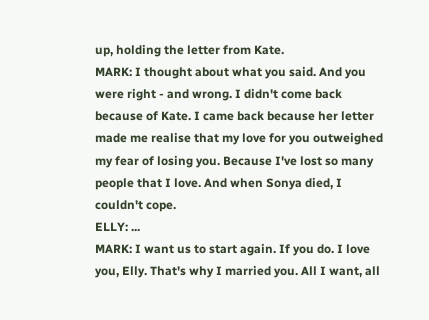up, holding the letter from Kate.
MARK: I thought about what you said. And you were right - and wrong. I didn't come back because of Kate. I came back because her letter made me realise that my love for you outweighed my fear of losing you. Because I've lost so many people that I love. And when Sonya died, I couldn't cope.
ELLY: ...
MARK: I want us to start again. If you do. I love you, Elly. That's why I married you. All I want, all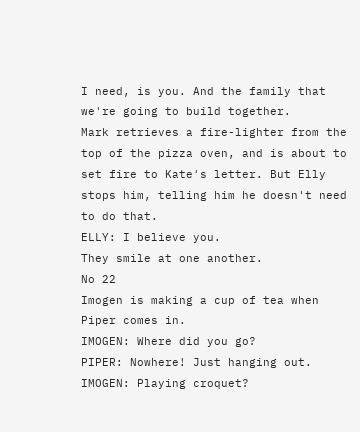I need, is you. And the family that we're going to build together.
Mark retrieves a fire-lighter from the top of the pizza oven, and is about to set fire to Kate's letter. But Elly stops him, telling him he doesn't need to do that.
ELLY: I believe you.
They smile at one another.
No 22
Imogen is making a cup of tea when Piper comes in.
IMOGEN: Where did you go?
PIPER: Nowhere! Just hanging out.
IMOGEN: Playing croquet?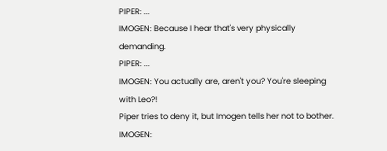PIPER: ...
IMOGEN: Because I hear that's very physically demanding.
PIPER: ...
IMOGEN: You actually are, aren't you? You're sleeping with Leo?!
Piper tries to deny it, but Imogen tells her not to bother.
IMOGEN: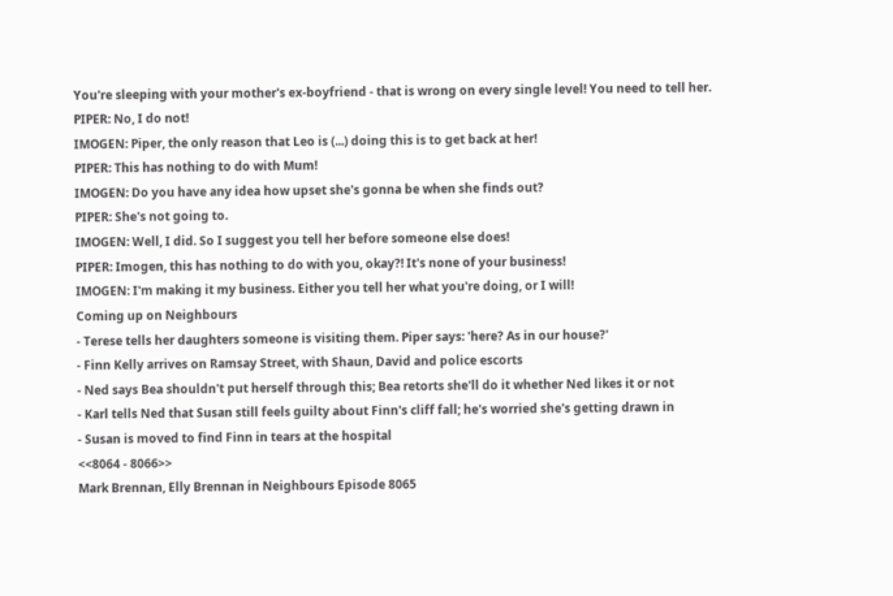You're sleeping with your mother's ex-boyfriend - that is wrong on every single level! You need to tell her.
PIPER: No, I do not!
IMOGEN: Piper, the only reason that Leo is (...) doing this is to get back at her!
PIPER: This has nothing to do with Mum!
IMOGEN: Do you have any idea how upset she's gonna be when she finds out?
PIPER: She's not going to.
IMOGEN: Well, I did. So I suggest you tell her before someone else does!
PIPER: Imogen, this has nothing to do with you, okay?! It's none of your business!
IMOGEN: I'm making it my business. Either you tell her what you're doing, or I will!
Coming up on Neighbours
- Terese tells her daughters someone is visiting them. Piper says: 'here? As in our house?'
- Finn Kelly arrives on Ramsay Street, with Shaun, David and police escorts
- Ned says Bea shouldn't put herself through this; Bea retorts she'll do it whether Ned likes it or not
- Karl tells Ned that Susan still feels guilty about Finn's cliff fall; he's worried she's getting drawn in
- Susan is moved to find Finn in tears at the hospital
<<8064 - 8066>>
Mark Brennan, Elly Brennan in Neighbours Episode 8065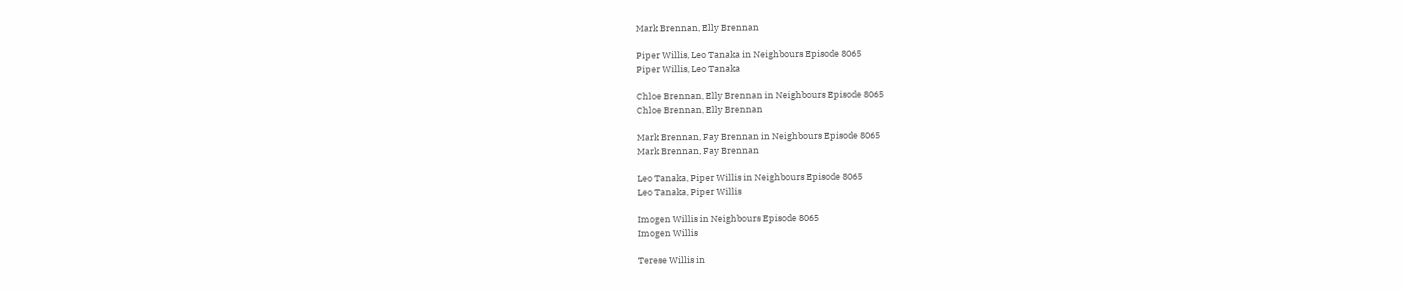Mark Brennan, Elly Brennan

Piper Willis, Leo Tanaka in Neighbours Episode 8065
Piper Willis, Leo Tanaka

Chloe Brennan, Elly Brennan in Neighbours Episode 8065
Chloe Brennan, Elly Brennan

Mark Brennan, Fay Brennan in Neighbours Episode 8065
Mark Brennan, Fay Brennan

Leo Tanaka, Piper Willis in Neighbours Episode 8065
Leo Tanaka, Piper Willis

Imogen Willis in Neighbours Episode 8065
Imogen Willis

Terese Willis in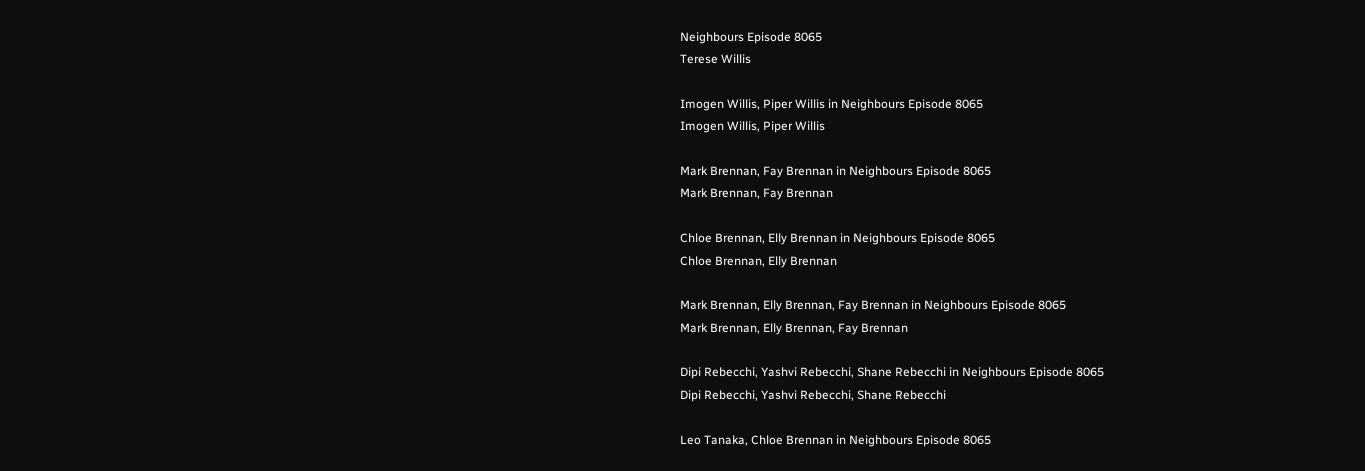Neighbours Episode 8065
Terese Willis

Imogen Willis, Piper Willis in Neighbours Episode 8065
Imogen Willis, Piper Willis

Mark Brennan, Fay Brennan in Neighbours Episode 8065
Mark Brennan, Fay Brennan

Chloe Brennan, Elly Brennan in Neighbours Episode 8065
Chloe Brennan, Elly Brennan

Mark Brennan, Elly Brennan, Fay Brennan in Neighbours Episode 8065
Mark Brennan, Elly Brennan, Fay Brennan

Dipi Rebecchi, Yashvi Rebecchi, Shane Rebecchi in Neighbours Episode 8065
Dipi Rebecchi, Yashvi Rebecchi, Shane Rebecchi

Leo Tanaka, Chloe Brennan in Neighbours Episode 8065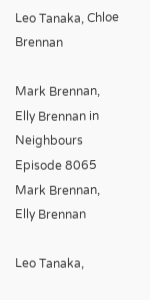Leo Tanaka, Chloe Brennan

Mark Brennan, Elly Brennan in Neighbours Episode 8065
Mark Brennan, Elly Brennan

Leo Tanaka,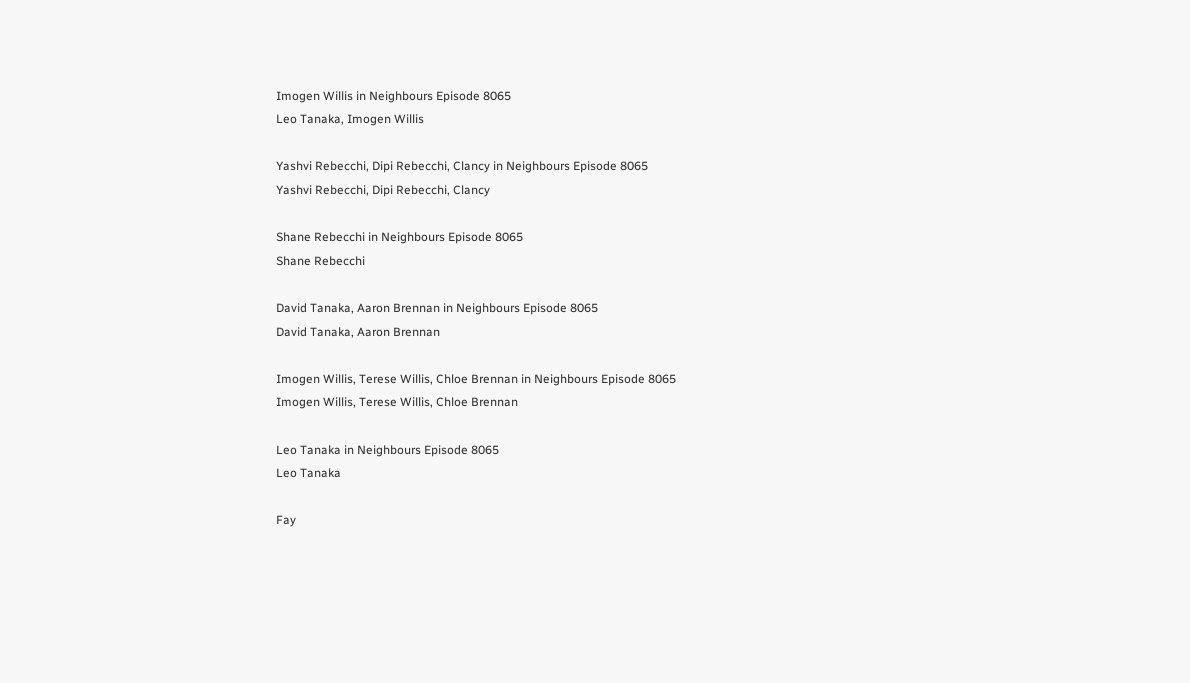Imogen Willis in Neighbours Episode 8065
Leo Tanaka, Imogen Willis

Yashvi Rebecchi, Dipi Rebecchi, Clancy in Neighbours Episode 8065
Yashvi Rebecchi, Dipi Rebecchi, Clancy

Shane Rebecchi in Neighbours Episode 8065
Shane Rebecchi

David Tanaka, Aaron Brennan in Neighbours Episode 8065
David Tanaka, Aaron Brennan

Imogen Willis, Terese Willis, Chloe Brennan in Neighbours Episode 8065
Imogen Willis, Terese Willis, Chloe Brennan

Leo Tanaka in Neighbours Episode 8065
Leo Tanaka

Fay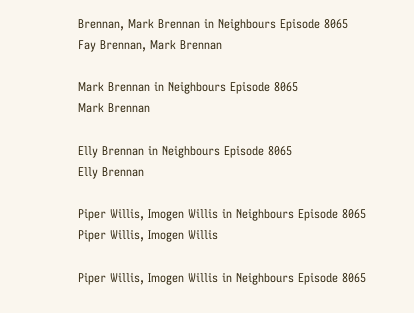Brennan, Mark Brennan in Neighbours Episode 8065
Fay Brennan, Mark Brennan

Mark Brennan in Neighbours Episode 8065
Mark Brennan

Elly Brennan in Neighbours Episode 8065
Elly Brennan

Piper Willis, Imogen Willis in Neighbours Episode 8065
Piper Willis, Imogen Willis

Piper Willis, Imogen Willis in Neighbours Episode 8065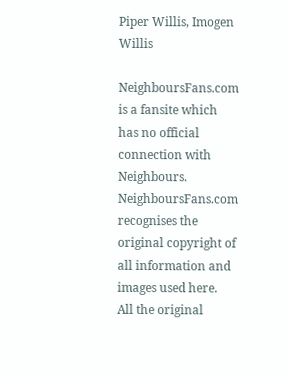Piper Willis, Imogen Willis

NeighboursFans.com is a fansite which has no official connection with Neighbours.
NeighboursFans.com recognises the original copyright of all information and images used here.
All the original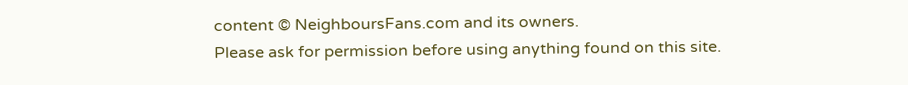content © NeighboursFans.com and its owners.
Please ask for permission before using anything found on this site.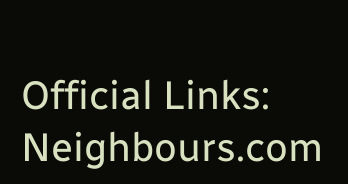Official Links: Neighbours.com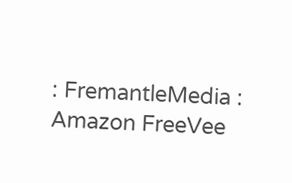: FremantleMedia : Amazon FreeVee